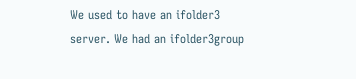We used to have an ifolder3 server. We had an ifolder3group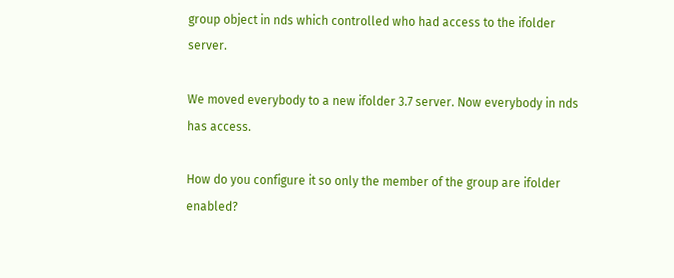group object in nds which controlled who had access to the ifolder server.

We moved everybody to a new ifolder 3.7 server. Now everybody in nds has access.

How do you configure it so only the member of the group are ifolder enabled?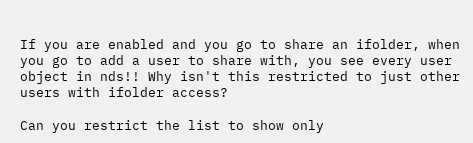If you are enabled and you go to share an ifolder, when you go to add a user to share with, you see every user object in nds!! Why isn't this restricted to just other users with ifolder access?

Can you restrict the list to show only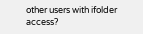other users with ifolder access?